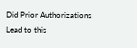Did Prior Authorizations Lead to this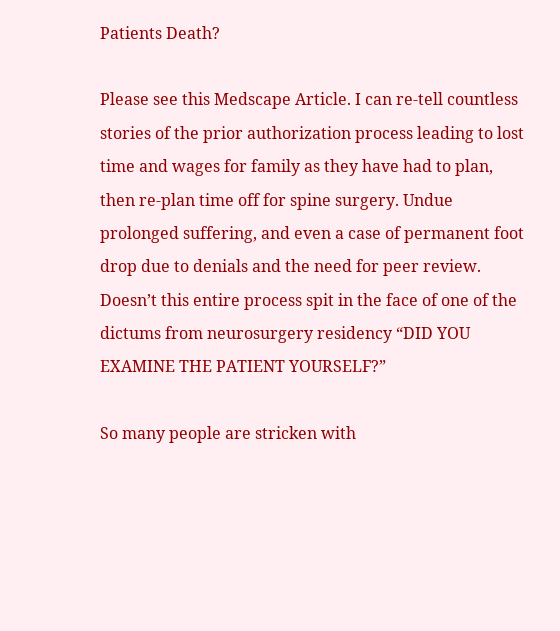Patients Death?

Please see this Medscape Article. I can re-tell countless stories of the prior authorization process leading to lost time and wages for family as they have had to plan, then re-plan time off for spine surgery. Undue prolonged suffering, and even a case of permanent foot drop due to denials and the need for peer review. Doesn’t this entire process spit in the face of one of the dictums from neurosurgery residency “DID YOU EXAMINE THE PATIENT YOURSELF?”

So many people are stricken with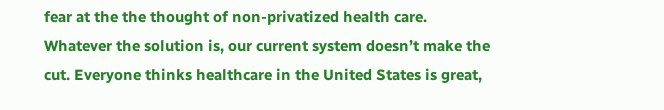fear at the the thought of non-privatized health care. Whatever the solution is, our current system doesn’t make the cut. Everyone thinks healthcare in the United States is great,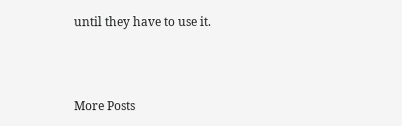until they have to use it.



More Posts